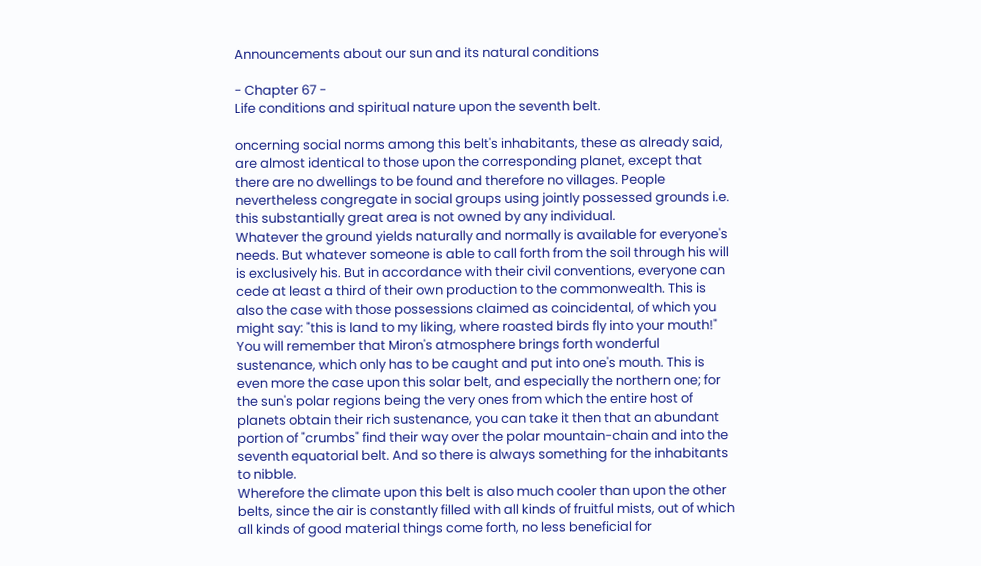Announcements about our sun and its natural conditions

- Chapter 67 -
Life conditions and spiritual nature upon the seventh belt.

oncerning social norms among this belt's inhabitants, these as already said, are almost identical to those upon the corresponding planet, except that there are no dwellings to be found and therefore no villages. People nevertheless congregate in social groups using jointly possessed grounds i.e. this substantially great area is not owned by any individual.
Whatever the ground yields naturally and normally is available for everyone's needs. But whatever someone is able to call forth from the soil through his will is exclusively his. But in accordance with their civil conventions, everyone can cede at least a third of their own production to the commonwealth. This is also the case with those possessions claimed as coincidental, of which you might say: "this is land to my liking, where roasted birds fly into your mouth!"
You will remember that Miron's atmosphere brings forth wonderful sustenance, which only has to be caught and put into one's mouth. This is even more the case upon this solar belt, and especially the northern one; for the sun's polar regions being the very ones from which the entire host of planets obtain their rich sustenance, you can take it then that an abundant portion of "crumbs" find their way over the polar mountain-chain and into the seventh equatorial belt. And so there is always something for the inhabitants to nibble.
Wherefore the climate upon this belt is also much cooler than upon the other belts, since the air is constantly filled with all kinds of fruitful mists, out of which all kinds of good material things come forth, no less beneficial for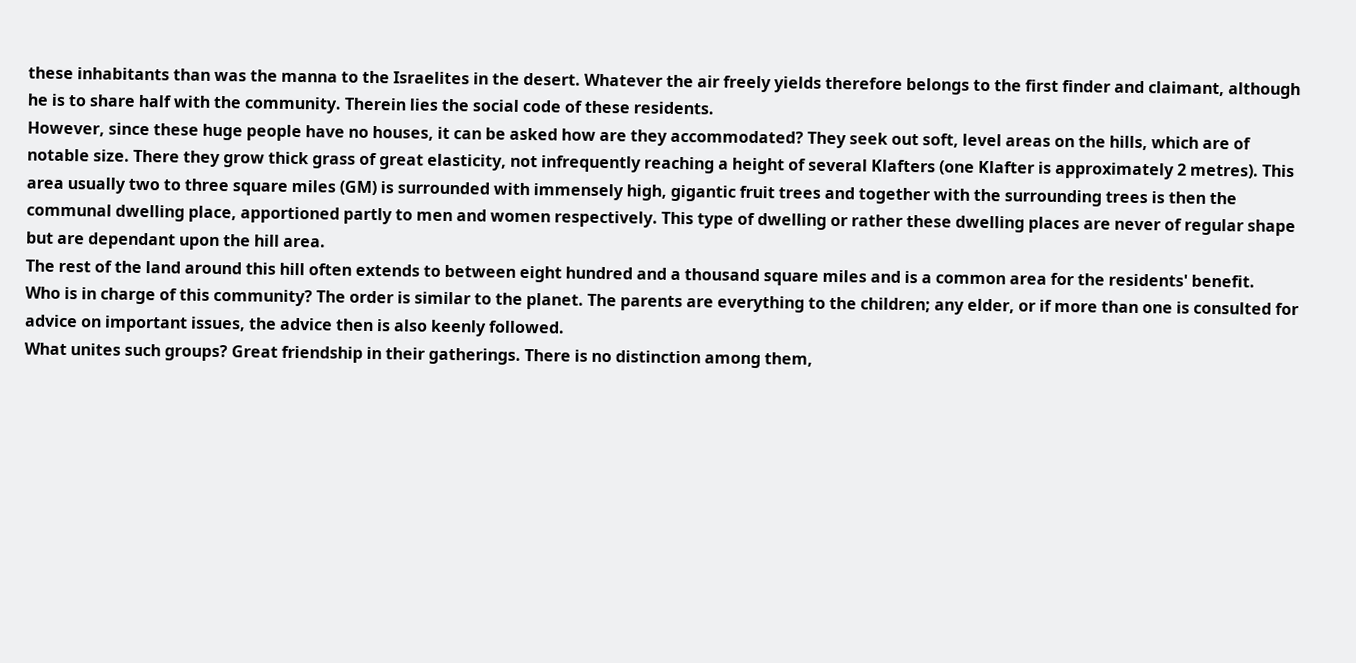these inhabitants than was the manna to the Israelites in the desert. Whatever the air freely yields therefore belongs to the first finder and claimant, although he is to share half with the community. Therein lies the social code of these residents.
However, since these huge people have no houses, it can be asked how are they accommodated? They seek out soft, level areas on the hills, which are of notable size. There they grow thick grass of great elasticity, not infrequently reaching a height of several Klafters (one Klafter is approximately 2 metres). This area usually two to three square miles (GM) is surrounded with immensely high, gigantic fruit trees and together with the surrounding trees is then the communal dwelling place, apportioned partly to men and women respectively. This type of dwelling or rather these dwelling places are never of regular shape but are dependant upon the hill area.
The rest of the land around this hill often extends to between eight hundred and a thousand square miles and is a common area for the residents' benefit.
Who is in charge of this community? The order is similar to the planet. The parents are everything to the children; any elder, or if more than one is consulted for advice on important issues, the advice then is also keenly followed.
What unites such groups? Great friendship in their gatherings. There is no distinction among them,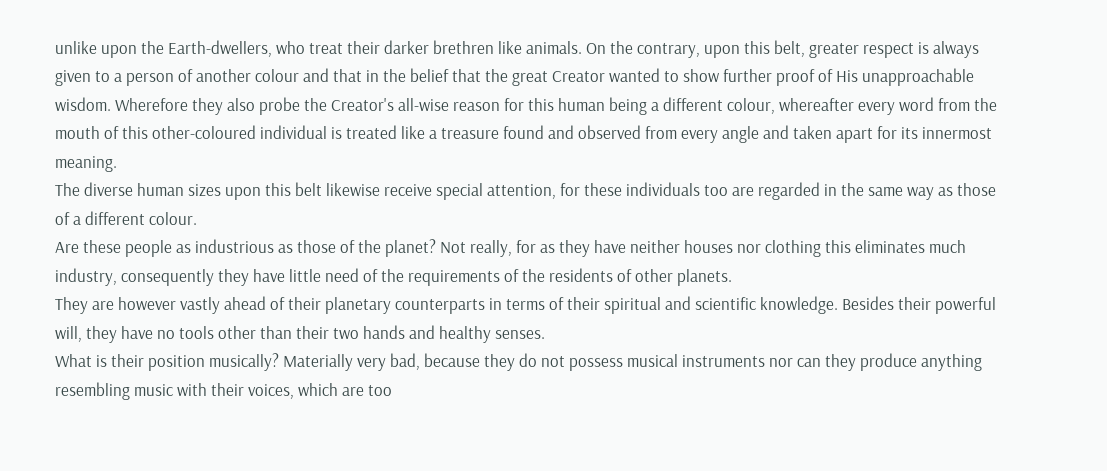unlike upon the Earth-dwellers, who treat their darker brethren like animals. On the contrary, upon this belt, greater respect is always given to a person of another colour and that in the belief that the great Creator wanted to show further proof of His unapproachable wisdom. Wherefore they also probe the Creator's all-wise reason for this human being a different colour, whereafter every word from the mouth of this other-coloured individual is treated like a treasure found and observed from every angle and taken apart for its innermost meaning.
The diverse human sizes upon this belt likewise receive special attention, for these individuals too are regarded in the same way as those of a different colour.
Are these people as industrious as those of the planet? Not really, for as they have neither houses nor clothing this eliminates much industry, consequently they have little need of the requirements of the residents of other planets.
They are however vastly ahead of their planetary counterparts in terms of their spiritual and scientific knowledge. Besides their powerful will, they have no tools other than their two hands and healthy senses.
What is their position musically? Materially very bad, because they do not possess musical instruments nor can they produce anything resembling music with their voices, which are too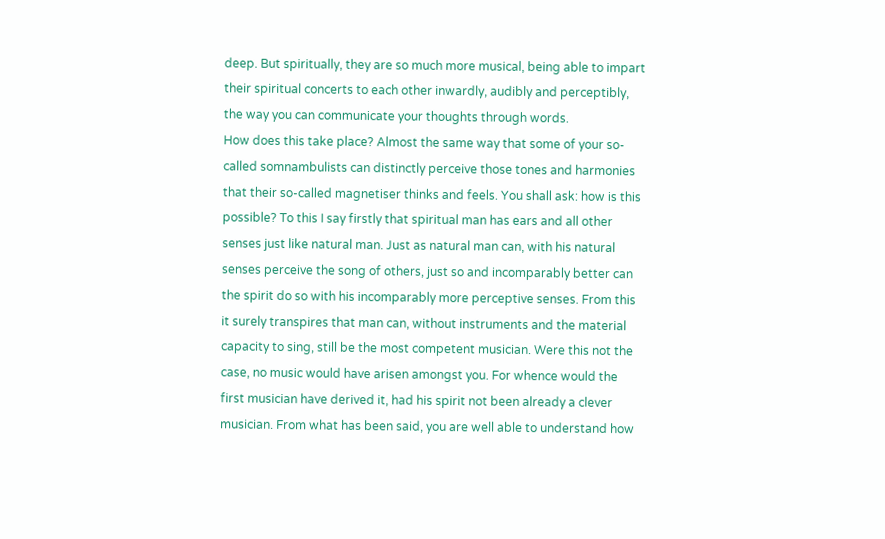deep. But spiritually, they are so much more musical, being able to impart their spiritual concerts to each other inwardly, audibly and perceptibly, the way you can communicate your thoughts through words.
How does this take place? Almost the same way that some of your so-called somnambulists can distinctly perceive those tones and harmonies that their so-called magnetiser thinks and feels. You shall ask: how is this possible? To this I say firstly that spiritual man has ears and all other senses just like natural man. Just as natural man can, with his natural senses perceive the song of others, just so and incomparably better can the spirit do so with his incomparably more perceptive senses. From this it surely transpires that man can, without instruments and the material capacity to sing, still be the most competent musician. Were this not the case, no music would have arisen amongst you. For whence would the first musician have derived it, had his spirit not been already a clever musician. From what has been said, you are well able to understand how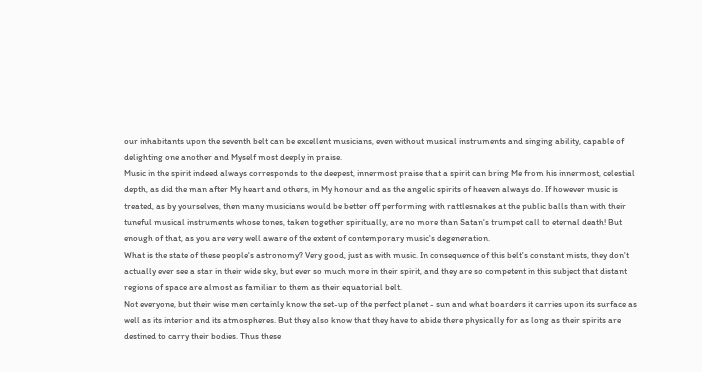our inhabitants upon the seventh belt can be excellent musicians, even without musical instruments and singing ability, capable of delighting one another and Myself most deeply in praise.
Music in the spirit indeed always corresponds to the deepest, innermost praise that a spirit can bring Me from his innermost, celestial depth, as did the man after My heart and others, in My honour and as the angelic spirits of heaven always do. If however music is treated, as by yourselves, then many musicians would be better off performing with rattlesnakes at the public balls than with their tuneful musical instruments whose tones, taken together spiritually, are no more than Satan's trumpet call to eternal death! But enough of that, as you are very well aware of the extent of contemporary music's degeneration.
What is the state of these people's astronomy? Very good, just as with music. In consequence of this belt's constant mists, they don't actually ever see a star in their wide sky, but ever so much more in their spirit, and they are so competent in this subject that distant regions of space are almost as familiar to them as their equatorial belt.
Not everyone, but their wise men certainly know the set-up of the perfect planet - sun and what boarders it carries upon its surface as well as its interior and its atmospheres. But they also know that they have to abide there physically for as long as their spirits are destined to carry their bodies. Thus these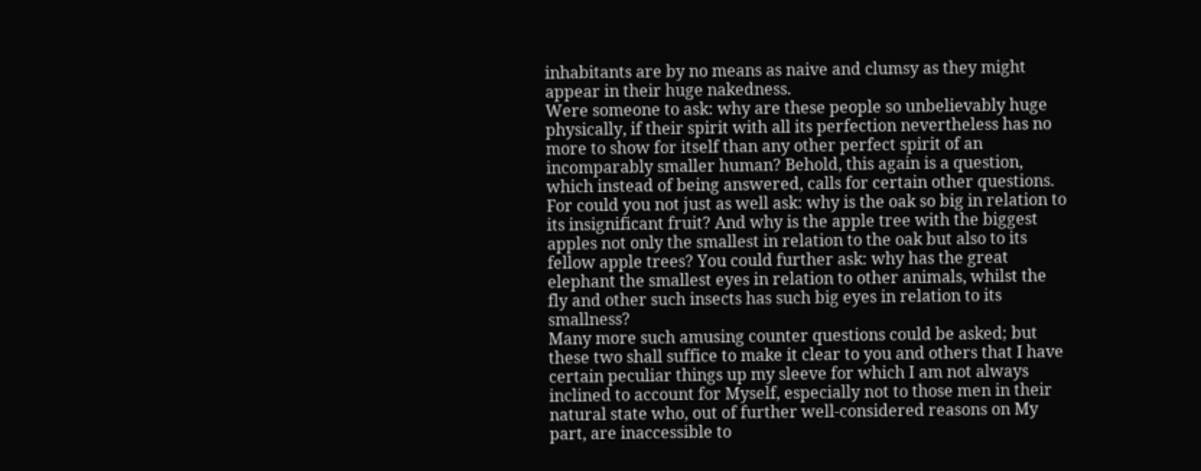inhabitants are by no means as naive and clumsy as they might appear in their huge nakedness.
Were someone to ask: why are these people so unbelievably huge physically, if their spirit with all its perfection nevertheless has no more to show for itself than any other perfect spirit of an incomparably smaller human? Behold, this again is a question, which instead of being answered, calls for certain other questions. For could you not just as well ask: why is the oak so big in relation to its insignificant fruit? And why is the apple tree with the biggest apples not only the smallest in relation to the oak but also to its fellow apple trees? You could further ask: why has the great elephant the smallest eyes in relation to other animals, whilst the fly and other such insects has such big eyes in relation to its smallness?
Many more such amusing counter questions could be asked; but these two shall suffice to make it clear to you and others that I have certain peculiar things up my sleeve for which I am not always inclined to account for Myself, especially not to those men in their natural state who, out of further well-considered reasons on My part, are inaccessible to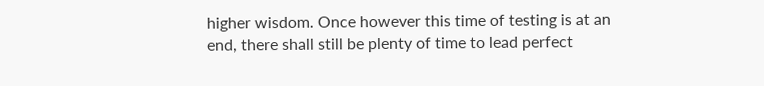higher wisdom. Once however this time of testing is at an end, there shall still be plenty of time to lead perfect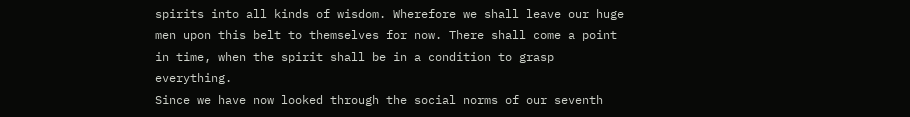spirits into all kinds of wisdom. Wherefore we shall leave our huge men upon this belt to themselves for now. There shall come a point in time, when the spirit shall be in a condition to grasp everything.
Since we have now looked through the social norms of our seventh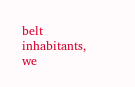belt inhabitants, we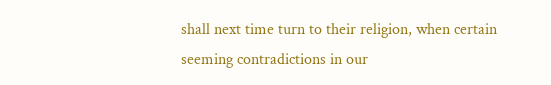shall next time turn to their religion, when certain seeming contradictions in our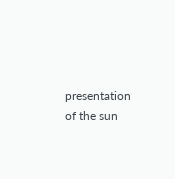presentation of the sun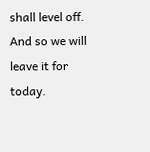shall level off. And so we will leave it for today.